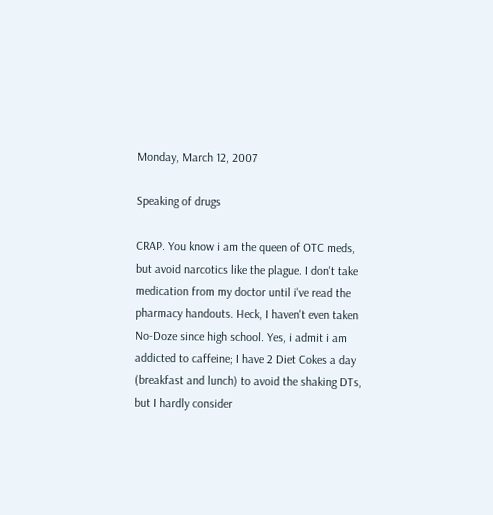Monday, March 12, 2007

Speaking of drugs

CRAP. You know i am the queen of OTC meds, but avoid narcotics like the plague. I don't take medication from my doctor until i've read the pharmacy handouts. Heck, I haven't even taken No-Doze since high school. Yes, i admit i am addicted to caffeine; I have 2 Diet Cokes a day (breakfast and lunch) to avoid the shaking DTs, but I hardly consider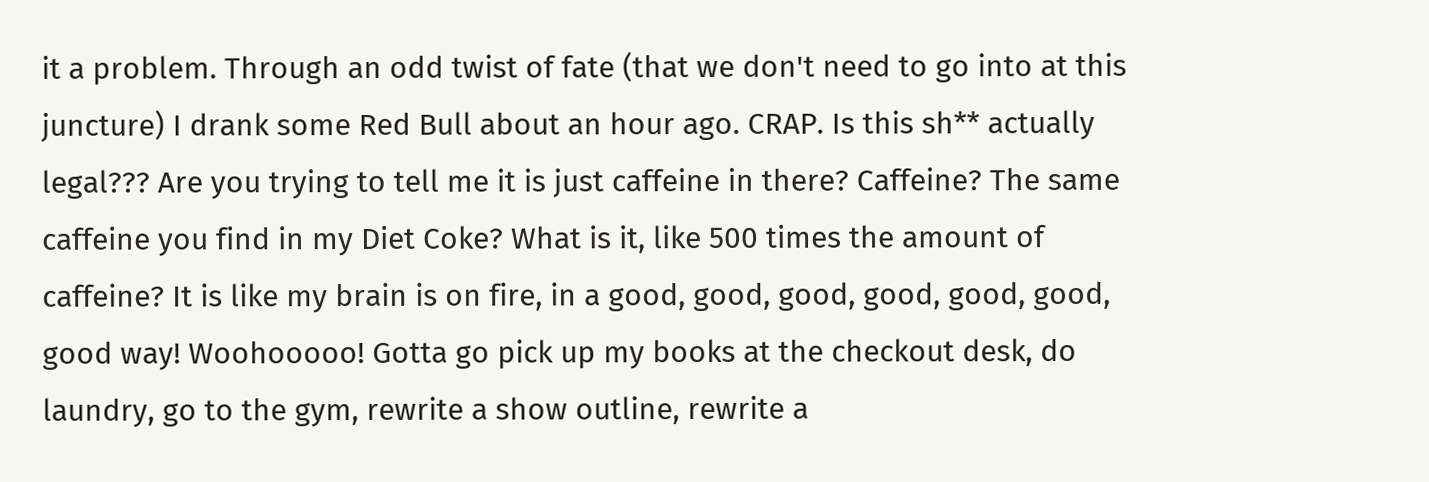it a problem. Through an odd twist of fate (that we don't need to go into at this juncture) I drank some Red Bull about an hour ago. CRAP. Is this sh** actually legal??? Are you trying to tell me it is just caffeine in there? Caffeine? The same caffeine you find in my Diet Coke? What is it, like 500 times the amount of caffeine? It is like my brain is on fire, in a good, good, good, good, good, good, good way! Woohooooo! Gotta go pick up my books at the checkout desk, do laundry, go to the gym, rewrite a show outline, rewrite a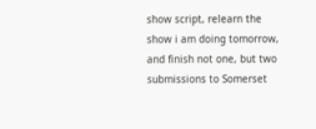show script, relearn the show i am doing tomorrow, and finish not one, but two submissions to Somerset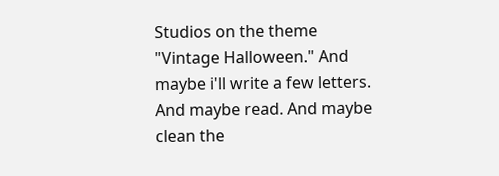Studios on the theme "Vintage Halloween." And maybe i'll write a few letters. And maybe read. And maybe clean the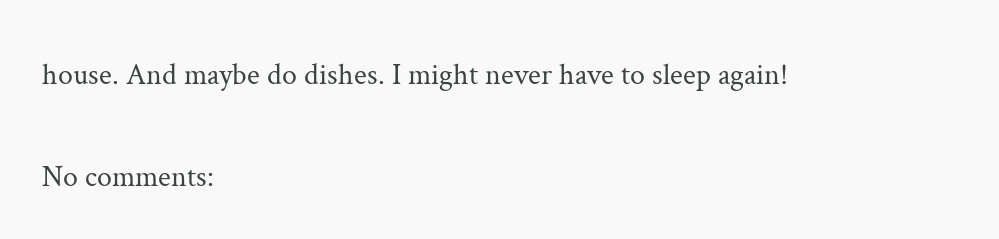house. And maybe do dishes. I might never have to sleep again!

No comments: